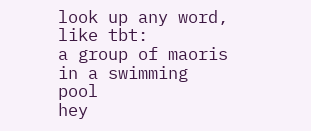look up any word, like tbt:
a group of maoris in a swimming pool
hey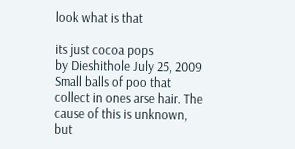look what is that

its just cocoa pops
by Dieshithole July 25, 2009
Small balls of poo that collect in ones arse hair. The cause of this is unknown, but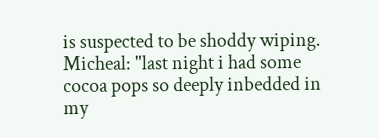is suspected to be shoddy wiping.
Micheal: "last night i had some cocoa pops so deeply inbedded in my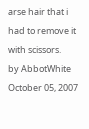arse hair that i had to remove it with scissors.
by AbbotWhite October 05, 2007